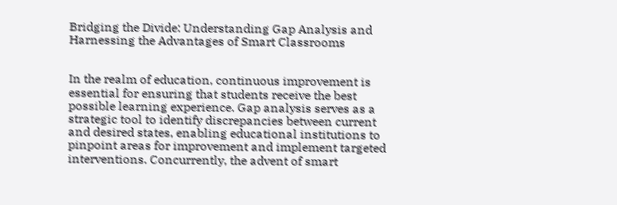Bridging the Divide: Understanding Gap Analysis and Harnessing the Advantages of Smart Classrooms


In the realm of education, continuous improvement is essential for ensuring that students receive the best possible learning experience. Gap analysis serves as a strategic tool to identify discrepancies between current and desired states, enabling educational institutions to pinpoint areas for improvement and implement targeted interventions. Concurrently, the advent of smart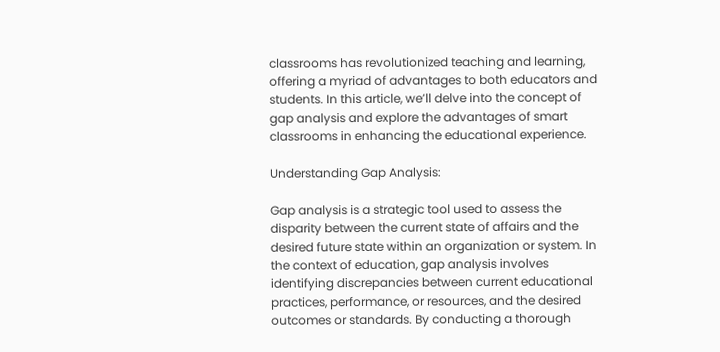classrooms has revolutionized teaching and learning, offering a myriad of advantages to both educators and students. In this article, we’ll delve into the concept of gap analysis and explore the advantages of smart classrooms in enhancing the educational experience.

Understanding Gap Analysis:

Gap analysis is a strategic tool used to assess the disparity between the current state of affairs and the desired future state within an organization or system. In the context of education, gap analysis involves identifying discrepancies between current educational practices, performance, or resources, and the desired outcomes or standards. By conducting a thorough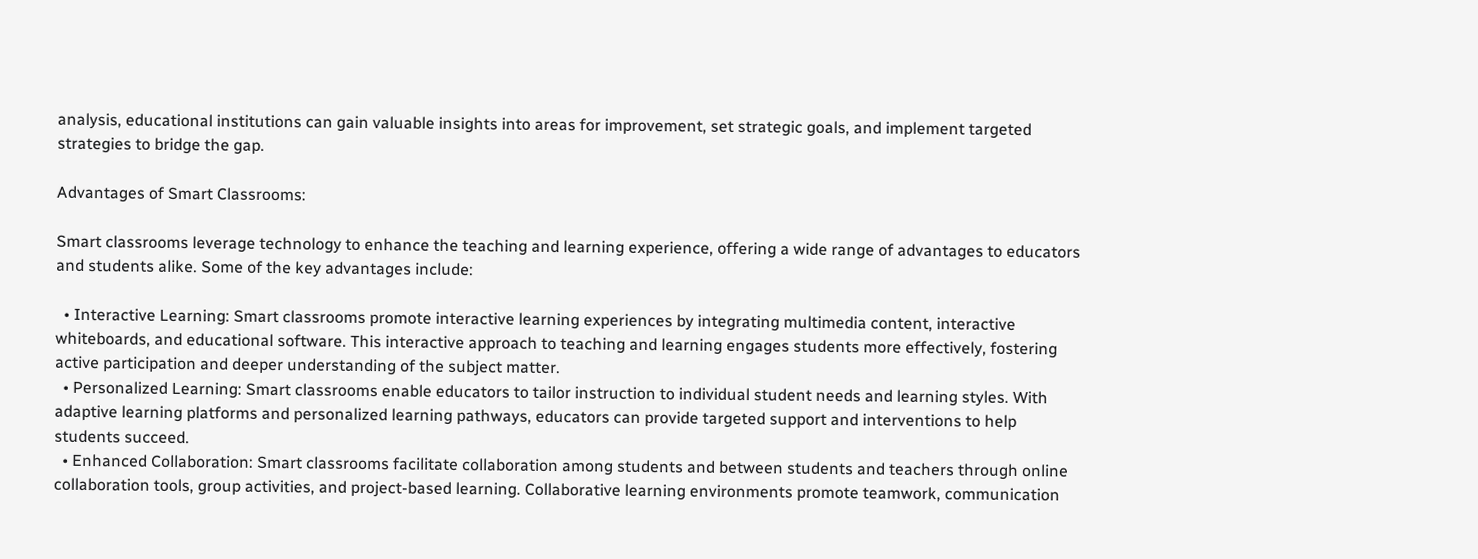analysis, educational institutions can gain valuable insights into areas for improvement, set strategic goals, and implement targeted strategies to bridge the gap.

Advantages of Smart Classrooms:

Smart classrooms leverage technology to enhance the teaching and learning experience, offering a wide range of advantages to educators and students alike. Some of the key advantages include:

  • Interactive Learning: Smart classrooms promote interactive learning experiences by integrating multimedia content, interactive whiteboards, and educational software. This interactive approach to teaching and learning engages students more effectively, fostering active participation and deeper understanding of the subject matter.
  • Personalized Learning: Smart classrooms enable educators to tailor instruction to individual student needs and learning styles. With adaptive learning platforms and personalized learning pathways, educators can provide targeted support and interventions to help students succeed.
  • Enhanced Collaboration: Smart classrooms facilitate collaboration among students and between students and teachers through online collaboration tools, group activities, and project-based learning. Collaborative learning environments promote teamwork, communication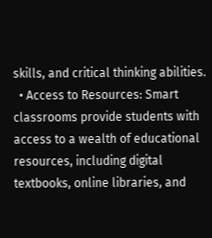skills, and critical thinking abilities.
  • Access to Resources: Smart classrooms provide students with access to a wealth of educational resources, including digital textbooks, online libraries, and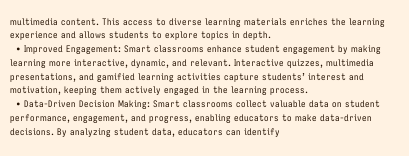multimedia content. This access to diverse learning materials enriches the learning experience and allows students to explore topics in depth.
  • Improved Engagement: Smart classrooms enhance student engagement by making learning more interactive, dynamic, and relevant. Interactive quizzes, multimedia presentations, and gamified learning activities capture students’ interest and motivation, keeping them actively engaged in the learning process.
  • Data-Driven Decision Making: Smart classrooms collect valuable data on student performance, engagement, and progress, enabling educators to make data-driven decisions. By analyzing student data, educators can identify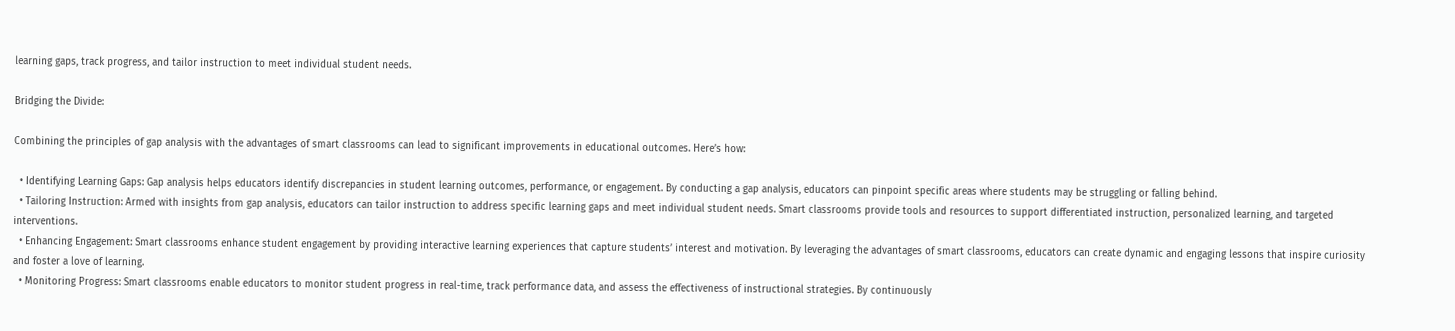learning gaps, track progress, and tailor instruction to meet individual student needs.

Bridging the Divide:

Combining the principles of gap analysis with the advantages of smart classrooms can lead to significant improvements in educational outcomes. Here’s how:

  • Identifying Learning Gaps: Gap analysis helps educators identify discrepancies in student learning outcomes, performance, or engagement. By conducting a gap analysis, educators can pinpoint specific areas where students may be struggling or falling behind.
  • Tailoring Instruction: Armed with insights from gap analysis, educators can tailor instruction to address specific learning gaps and meet individual student needs. Smart classrooms provide tools and resources to support differentiated instruction, personalized learning, and targeted interventions.
  • Enhancing Engagement: Smart classrooms enhance student engagement by providing interactive learning experiences that capture students’ interest and motivation. By leveraging the advantages of smart classrooms, educators can create dynamic and engaging lessons that inspire curiosity and foster a love of learning.
  • Monitoring Progress: Smart classrooms enable educators to monitor student progress in real-time, track performance data, and assess the effectiveness of instructional strategies. By continuously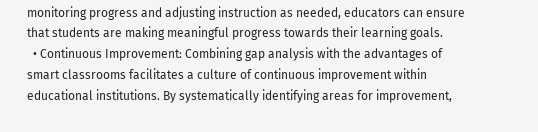monitoring progress and adjusting instruction as needed, educators can ensure that students are making meaningful progress towards their learning goals.
  • Continuous Improvement: Combining gap analysis with the advantages of smart classrooms facilitates a culture of continuous improvement within educational institutions. By systematically identifying areas for improvement,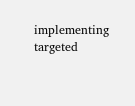implementing targeted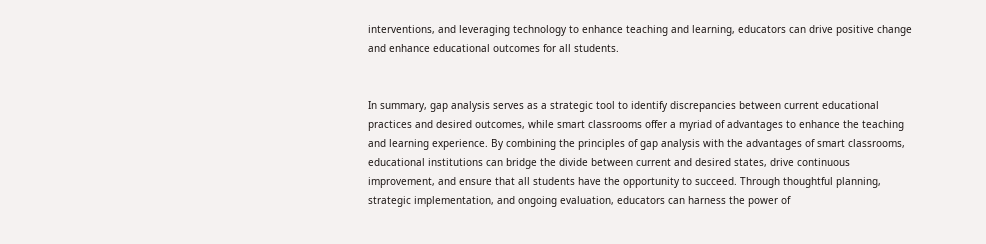interventions, and leveraging technology to enhance teaching and learning, educators can drive positive change and enhance educational outcomes for all students.


In summary, gap analysis serves as a strategic tool to identify discrepancies between current educational practices and desired outcomes, while smart classrooms offer a myriad of advantages to enhance the teaching and learning experience. By combining the principles of gap analysis with the advantages of smart classrooms, educational institutions can bridge the divide between current and desired states, drive continuous improvement, and ensure that all students have the opportunity to succeed. Through thoughtful planning, strategic implementation, and ongoing evaluation, educators can harness the power of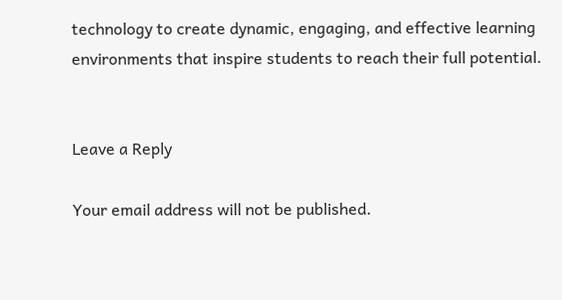technology to create dynamic, engaging, and effective learning environments that inspire students to reach their full potential.


Leave a Reply

Your email address will not be published.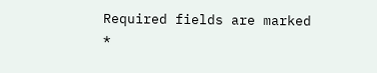Required fields are marked *